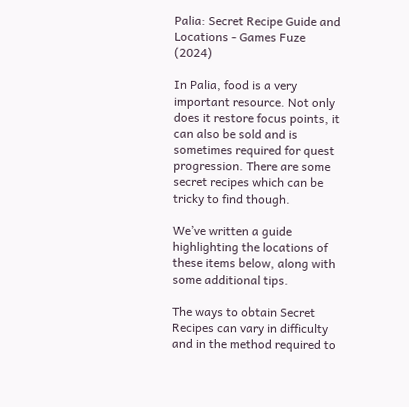Palia: Secret Recipe Guide and Locations - Games Fuze (2024)

In Palia, food is a very important resource. Not only does it restore focus points, it can also be sold and is sometimes required for quest progression. There are some secret recipes which can be tricky to find though.

We’ve written a guide highlighting the locations of these items below, along with some additional tips.

The ways to obtain Secret Recipes can vary in difficulty and in the method required to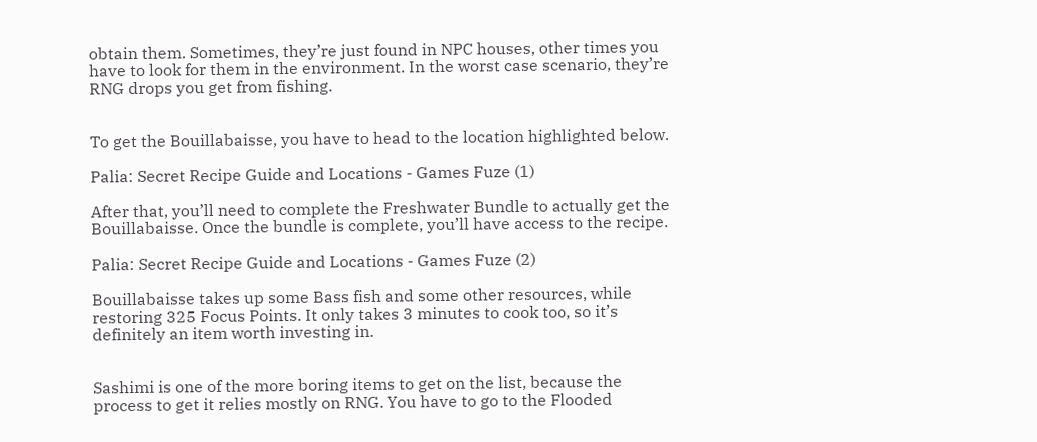obtain them. Sometimes, they’re just found in NPC houses, other times you have to look for them in the environment. In the worst case scenario, they’re RNG drops you get from fishing.


To get the Bouillabaisse, you have to head to the location highlighted below.

Palia: Secret Recipe Guide and Locations - Games Fuze (1)

After that, you’ll need to complete the Freshwater Bundle to actually get the Bouillabaisse. Once the bundle is complete, you’ll have access to the recipe.

Palia: Secret Recipe Guide and Locations - Games Fuze (2)

Bouillabaisse takes up some Bass fish and some other resources, while restoring 325 Focus Points. It only takes 3 minutes to cook too, so it’s definitely an item worth investing in.


Sashimi is one of the more boring items to get on the list, because the process to get it relies mostly on RNG. You have to go to the Flooded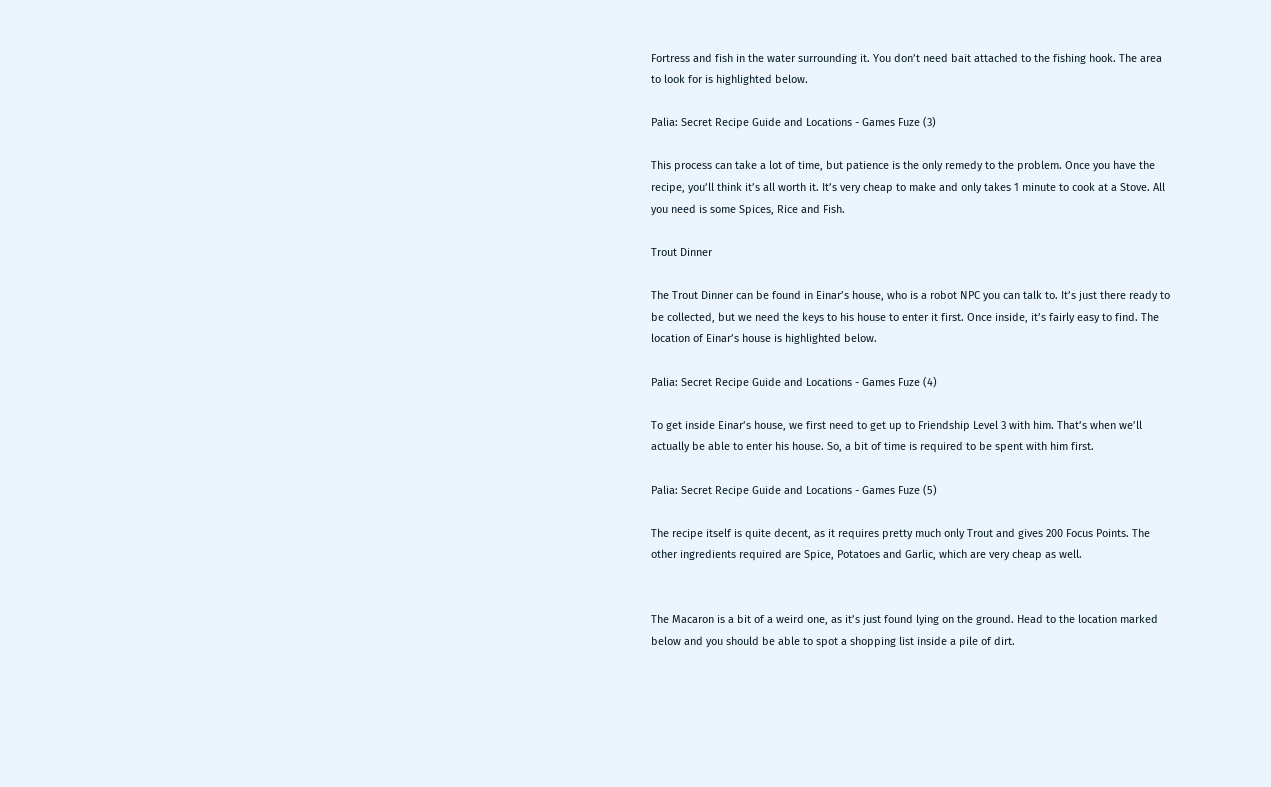Fortress and fish in the water surrounding it. You don’t need bait attached to the fishing hook. The area to look for is highlighted below.

Palia: Secret Recipe Guide and Locations - Games Fuze (3)

This process can take a lot of time, but patience is the only remedy to the problem. Once you have the recipe, you’ll think it’s all worth it. It’s very cheap to make and only takes 1 minute to cook at a Stove. All you need is some Spices, Rice and Fish.

Trout Dinner

The Trout Dinner can be found in Einar’s house, who is a robot NPC you can talk to. It’s just there ready to be collected, but we need the keys to his house to enter it first. Once inside, it’s fairly easy to find. The location of Einar’s house is highlighted below.

Palia: Secret Recipe Guide and Locations - Games Fuze (4)

To get inside Einar’s house, we first need to get up to Friendship Level 3 with him. That’s when we’ll actually be able to enter his house. So, a bit of time is required to be spent with him first.

Palia: Secret Recipe Guide and Locations - Games Fuze (5)

The recipe itself is quite decent, as it requires pretty much only Trout and gives 200 Focus Points. The other ingredients required are Spice, Potatoes and Garlic, which are very cheap as well.


The Macaron is a bit of a weird one, as it’s just found lying on the ground. Head to the location marked below and you should be able to spot a shopping list inside a pile of dirt.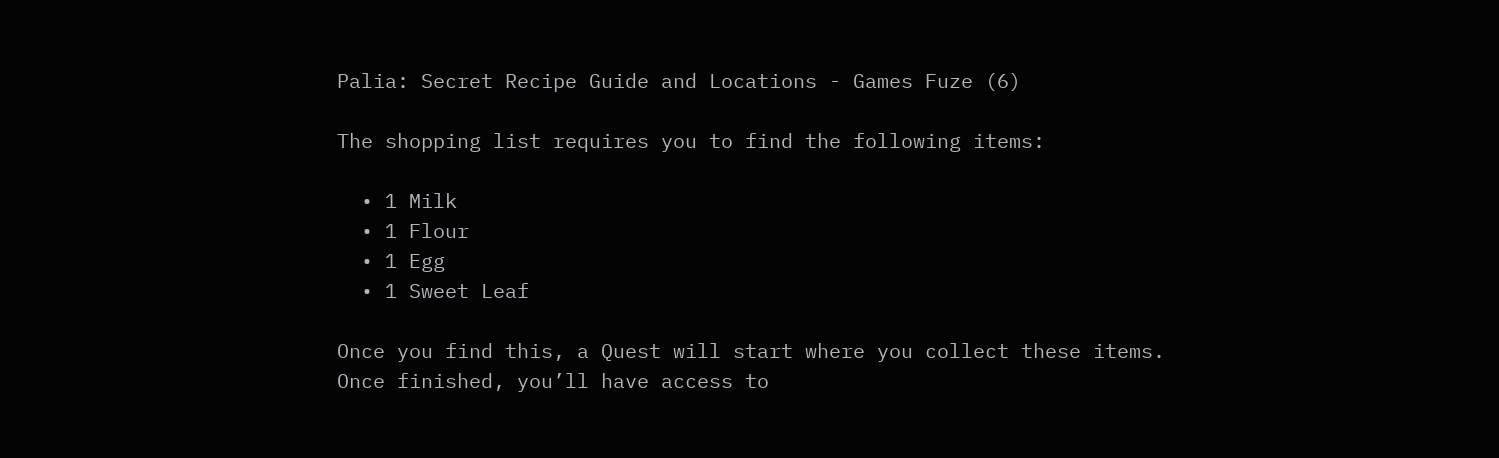Palia: Secret Recipe Guide and Locations - Games Fuze (6)

The shopping list requires you to find the following items:

  • 1 Milk
  • 1 Flour
  • 1 Egg
  • 1 Sweet Leaf

Once you find this, a Quest will start where you collect these items. Once finished, you’ll have access to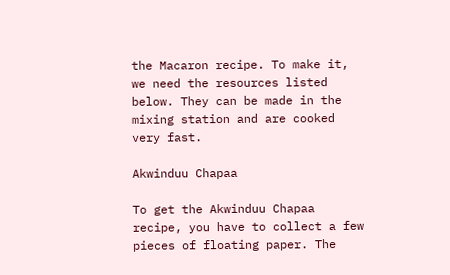the Macaron recipe. To make it, we need the resources listed below. They can be made in the mixing station and are cooked very fast.

Akwinduu Chapaa

To get the Akwinduu Chapaa recipe, you have to collect a few pieces of floating paper. The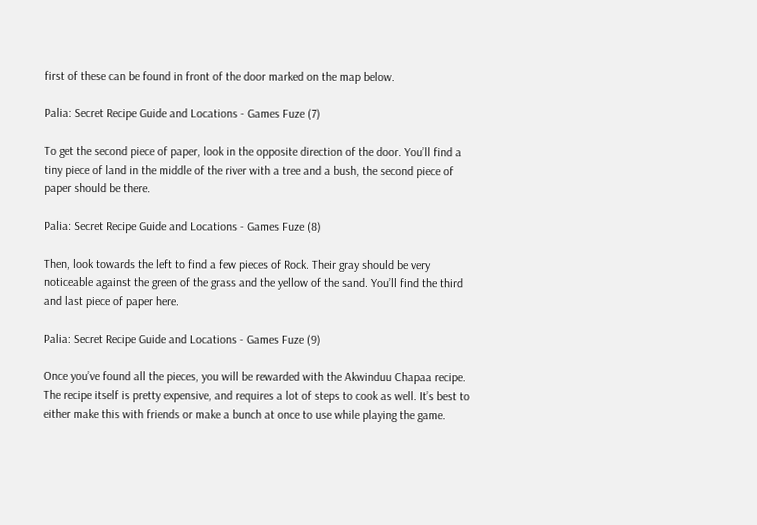first of these can be found in front of the door marked on the map below.

Palia: Secret Recipe Guide and Locations - Games Fuze (7)

To get the second piece of paper, look in the opposite direction of the door. You’ll find a tiny piece of land in the middle of the river with a tree and a bush, the second piece of paper should be there.

Palia: Secret Recipe Guide and Locations - Games Fuze (8)

Then, look towards the left to find a few pieces of Rock. Their gray should be very noticeable against the green of the grass and the yellow of the sand. You’ll find the third and last piece of paper here.

Palia: Secret Recipe Guide and Locations - Games Fuze (9)

Once you’ve found all the pieces, you will be rewarded with the Akwinduu Chapaa recipe. The recipe itself is pretty expensive, and requires a lot of steps to cook as well. It’s best to either make this with friends or make a bunch at once to use while playing the game.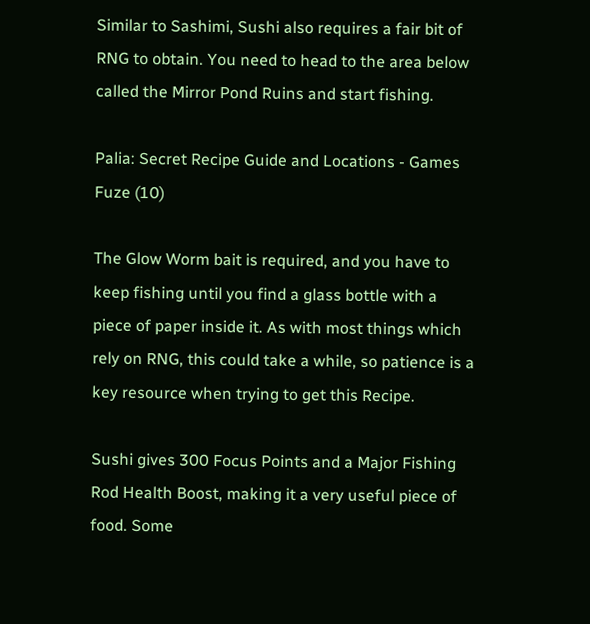Similar to Sashimi, Sushi also requires a fair bit of RNG to obtain. You need to head to the area below called the Mirror Pond Ruins and start fishing.

Palia: Secret Recipe Guide and Locations - Games Fuze (10)

The Glow Worm bait is required, and you have to keep fishing until you find a glass bottle with a piece of paper inside it. As with most things which rely on RNG, this could take a while, so patience is a key resource when trying to get this Recipe.

Sushi gives 300 Focus Points and a Major Fishing Rod Health Boost, making it a very useful piece of food. Some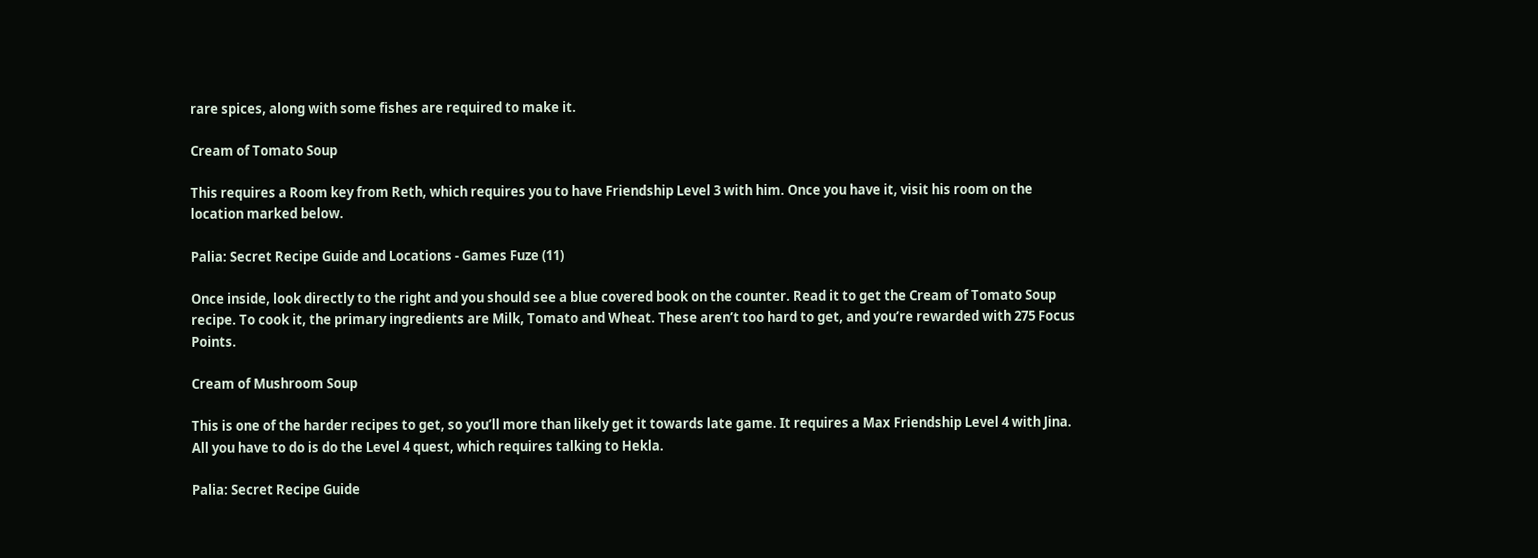rare spices, along with some fishes are required to make it.

Cream of Tomato Soup

This requires a Room key from Reth, which requires you to have Friendship Level 3 with him. Once you have it, visit his room on the location marked below.

Palia: Secret Recipe Guide and Locations - Games Fuze (11)

Once inside, look directly to the right and you should see a blue covered book on the counter. Read it to get the Cream of Tomato Soup recipe. To cook it, the primary ingredients are Milk, Tomato and Wheat. These aren’t too hard to get, and you’re rewarded with 275 Focus Points.

Cream of Mushroom Soup

This is one of the harder recipes to get, so you’ll more than likely get it towards late game. It requires a Max Friendship Level 4 with Jina. All you have to do is do the Level 4 quest, which requires talking to Hekla.

Palia: Secret Recipe Guide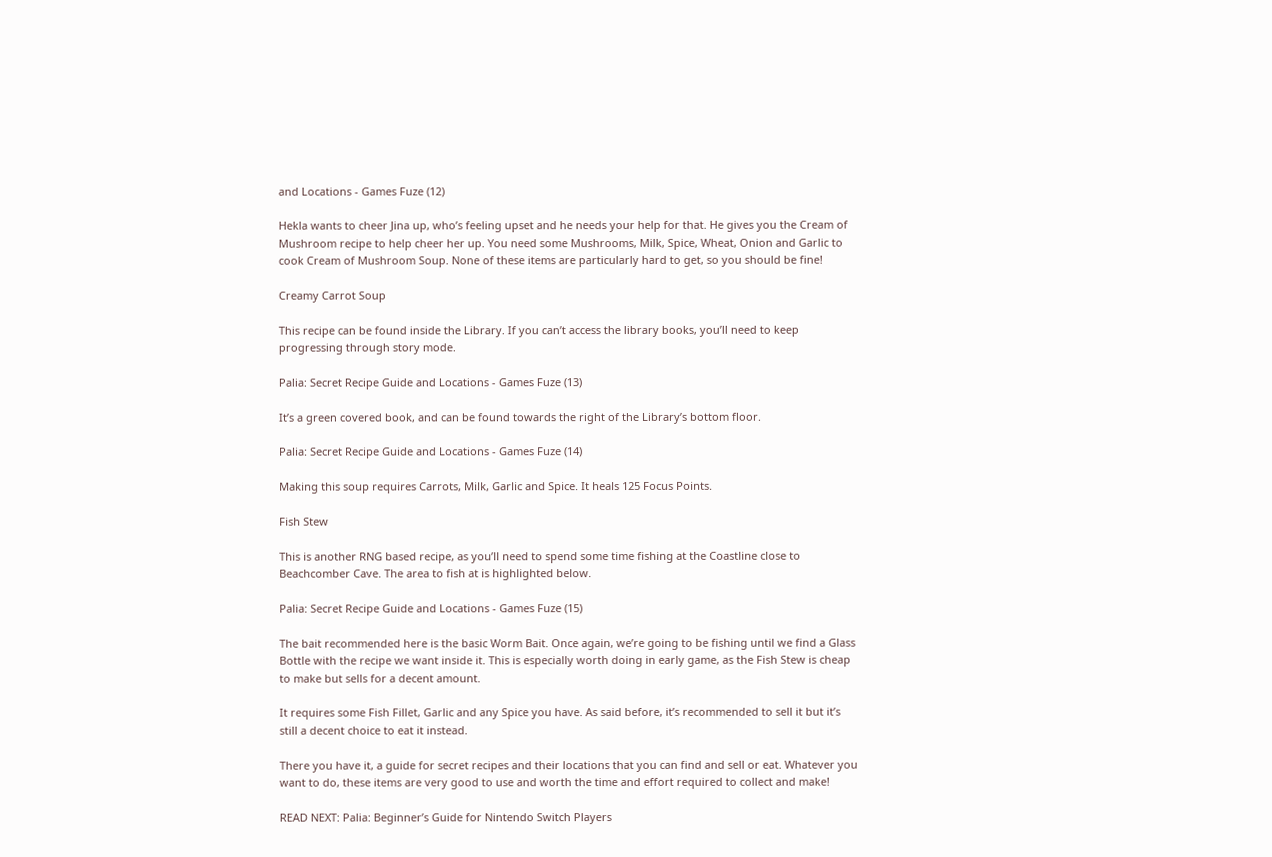and Locations - Games Fuze (12)

Hekla wants to cheer Jina up, who’s feeling upset and he needs your help for that. He gives you the Cream of Mushroom recipe to help cheer her up. You need some Mushrooms, Milk, Spice, Wheat, Onion and Garlic to cook Cream of Mushroom Soup. None of these items are particularly hard to get, so you should be fine!

Creamy Carrot Soup

This recipe can be found inside the Library. If you can’t access the library books, you’ll need to keep progressing through story mode.

Palia: Secret Recipe Guide and Locations - Games Fuze (13)

It’s a green covered book, and can be found towards the right of the Library’s bottom floor.

Palia: Secret Recipe Guide and Locations - Games Fuze (14)

Making this soup requires Carrots, Milk, Garlic and Spice. It heals 125 Focus Points.

Fish Stew

This is another RNG based recipe, as you’ll need to spend some time fishing at the Coastline close to Beachcomber Cave. The area to fish at is highlighted below.

Palia: Secret Recipe Guide and Locations - Games Fuze (15)

The bait recommended here is the basic Worm Bait. Once again, we’re going to be fishing until we find a Glass Bottle with the recipe we want inside it. This is especially worth doing in early game, as the Fish Stew is cheap to make but sells for a decent amount.

It requires some Fish Fillet, Garlic and any Spice you have. As said before, it’s recommended to sell it but it’s still a decent choice to eat it instead.

There you have it, a guide for secret recipes and their locations that you can find and sell or eat. Whatever you want to do, these items are very good to use and worth the time and effort required to collect and make!

READ NEXT: Palia: Beginner’s Guide for Nintendo Switch Players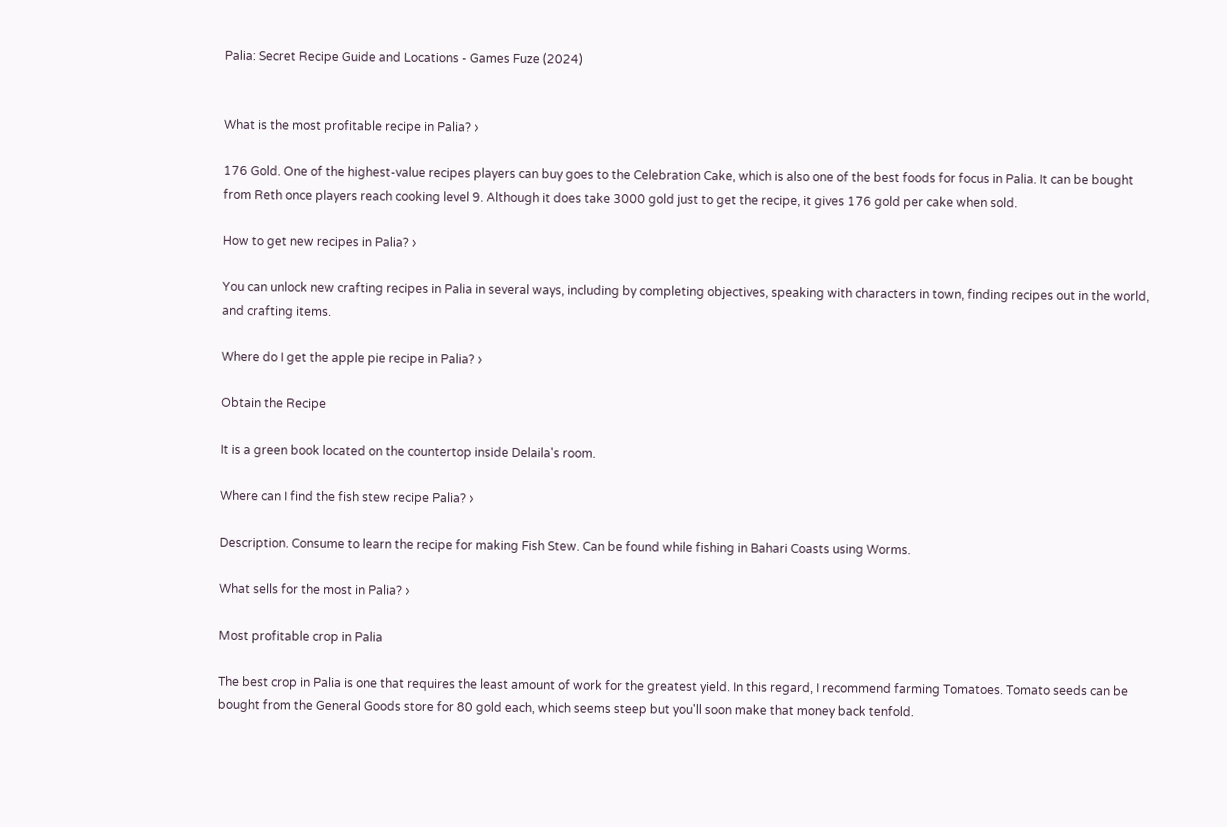Palia: Secret Recipe Guide and Locations - Games Fuze (2024)


What is the most profitable recipe in Palia? ›

176 Gold. One of the highest-value recipes players can buy goes to the Celebration Cake, which is also one of the best foods for focus in Palia. It can be bought from Reth once players reach cooking level 9. Although it does take 3000 gold just to get the recipe, it gives 176 gold per cake when sold.

How to get new recipes in Palia? ›

You can unlock new crafting recipes in Palia in several ways, including by completing objectives, speaking with characters in town, finding recipes out in the world, and crafting items.

Where do I get the apple pie recipe in Palia? ›

Obtain the Recipe

It is a green book located on the countertop inside Delaila's room.

Where can I find the fish stew recipe Palia? ›

Description. Consume to learn the recipe for making Fish Stew. Can be found while fishing in Bahari Coasts using Worms.

What sells for the most in Palia? ›

Most profitable crop in Palia

The best crop in Palia is one that requires the least amount of work for the greatest yield. In this regard, I recommend farming Tomatoes. Tomato seeds can be bought from the General Goods store for 80 gold each, which seems steep but you'll soon make that money back tenfold.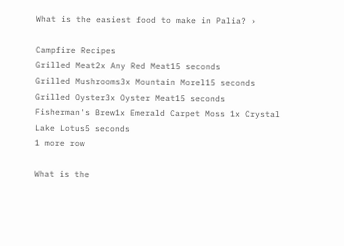What is the easiest food to make in Palia? ›

Campfire Recipes
Grilled Meat2x Any Red Meat15 seconds
Grilled Mushrooms3x Mountain Morel15 seconds
Grilled Oyster3x Oyster Meat15 seconds
Fisherman's Brew1x Emerald Carpet Moss 1x Crystal Lake Lotus5 seconds
1 more row

What is the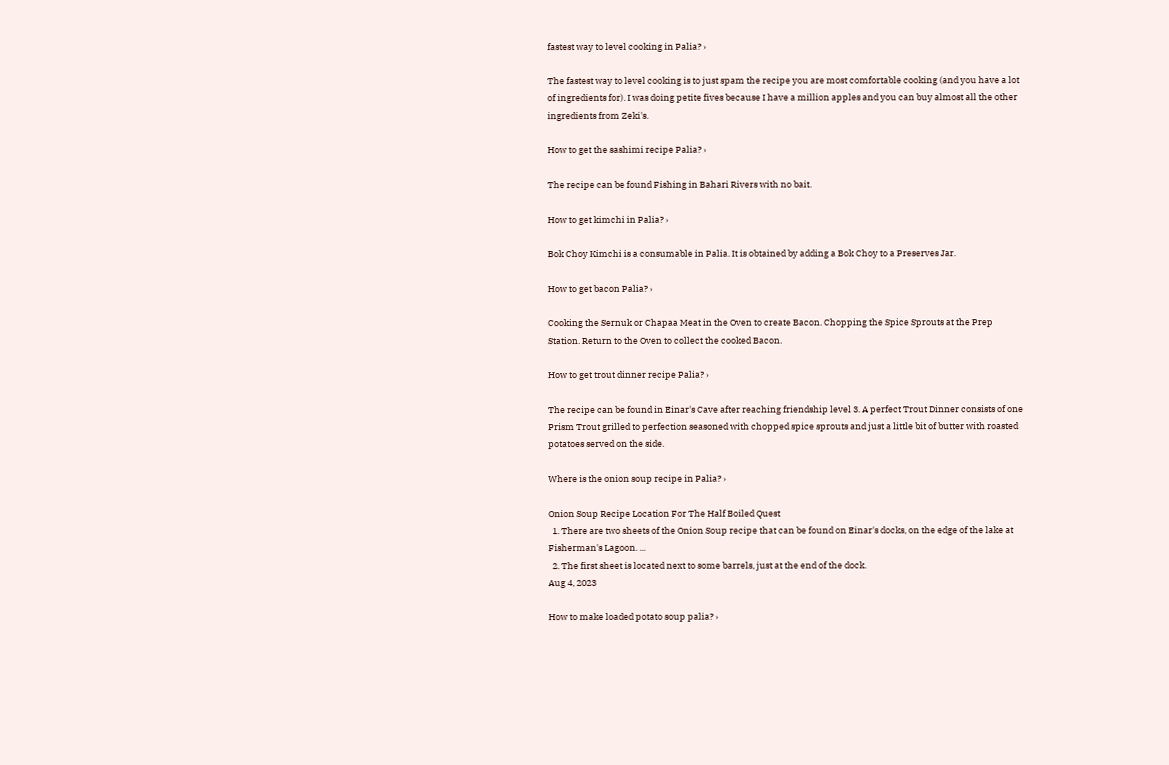fastest way to level cooking in Palia? ›

The fastest way to level cooking is to just spam the recipe you are most comfortable cooking (and you have a lot of ingredients for). I was doing petite fives because I have a million apples and you can buy almost all the other ingredients from Zeki's.

How to get the sashimi recipe Palia? ›

The recipe can be found Fishing in Bahari Rivers with no bait.

How to get kimchi in Palia? ›

Bok Choy Kimchi is a consumable in Palia. It is obtained by adding a Bok Choy to a Preserves Jar.

How to get bacon Palia? ›

Cooking the Sernuk or Chapaa Meat in the Oven to create Bacon. Chopping the Spice Sprouts at the Prep Station. Return to the Oven to collect the cooked Bacon.

How to get trout dinner recipe Palia? ›

The recipe can be found in Einar's Cave after reaching friendship level 3. A perfect Trout Dinner consists of one Prism Trout grilled to perfection seasoned with chopped spice sprouts and just a little bit of butter with roasted potatoes served on the side.

Where is the onion soup recipe in Palia? ›

Onion Soup Recipe Location For The Half Boiled Quest
  1. There are two sheets of the Onion Soup recipe that can be found on Einar's docks, on the edge of the lake at Fisherman's Lagoon. ...
  2. The first sheet is located next to some barrels, just at the end of the dock.
Aug 4, 2023

How to make loaded potato soup palia? ›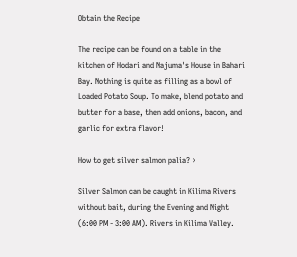Obtain the Recipe

The recipe can be found on a table in the kitchen of Hodari and Najuma's House in Bahari Bay. Nothing is quite as filling as a bowl of Loaded Potato Soup. To make, blend potato and butter for a base, then add onions, bacon, and garlic for extra flavor!

How to get silver salmon palia? ›

Silver Salmon can be caught in Kilima Rivers without bait, during the Evening and Night (6:00 PM - 3:00 AM). Rivers in Kilima Valley.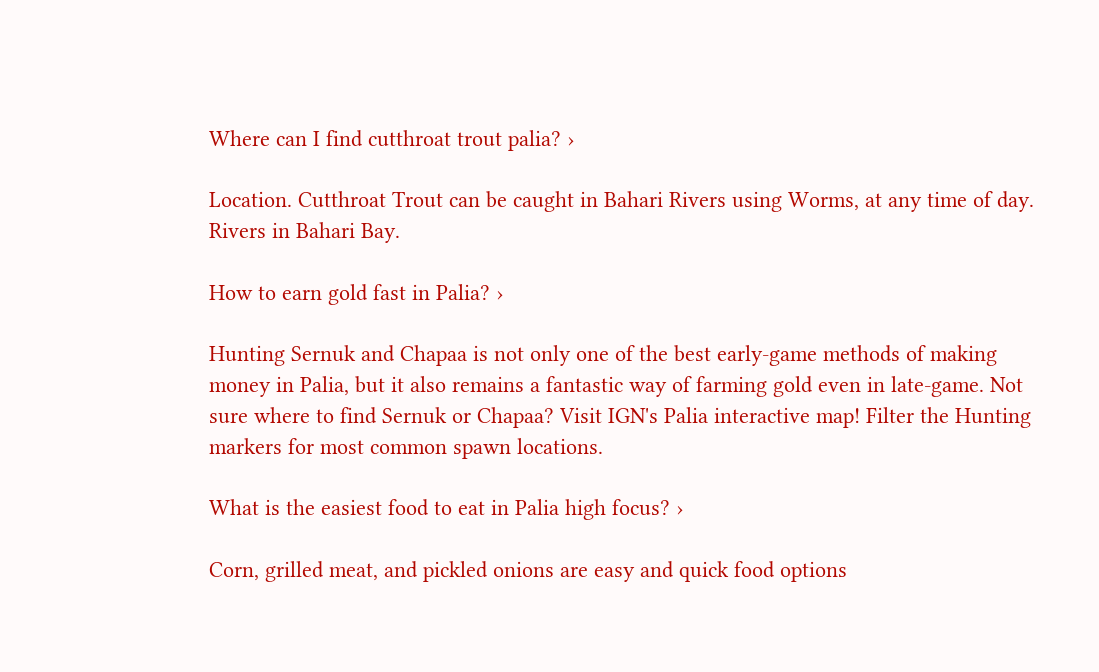Where can I find cutthroat trout palia? ›

Location. Cutthroat Trout can be caught in Bahari Rivers using Worms, at any time of day. Rivers in Bahari Bay.

How to earn gold fast in Palia? ›

Hunting Sernuk and Chapaa is not only one of the best early-game methods of making money in Palia, but it also remains a fantastic way of farming gold even in late-game. Not sure where to find Sernuk or Chapaa? Visit IGN's Palia interactive map! Filter the Hunting markers for most common spawn locations.

What is the easiest food to eat in Palia high focus? ›

Corn, grilled meat, and pickled onions are easy and quick food options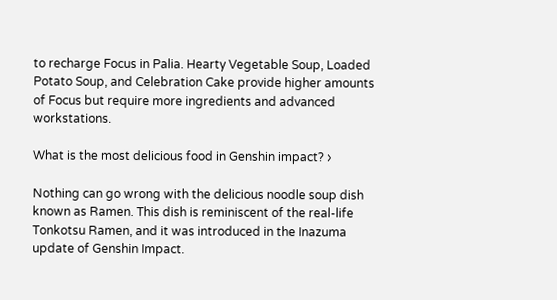to recharge Focus in Palia. Hearty Vegetable Soup, Loaded Potato Soup, and Celebration Cake provide higher amounts of Focus but require more ingredients and advanced workstations.

What is the most delicious food in Genshin impact? ›

Nothing can go wrong with the delicious noodle soup dish known as Ramen. This dish is reminiscent of the real-life Tonkotsu Ramen, and it was introduced in the Inazuma update of Genshin Impact.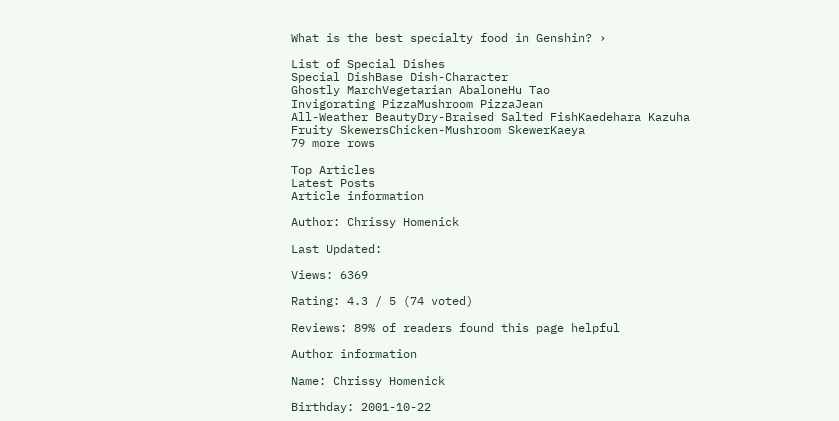What is the best specialty food in Genshin? ›

List of Special Dishes
Special DishBase Dish-Character
Ghostly MarchVegetarian AbaloneHu Tao
Invigorating PizzaMushroom PizzaJean
All-Weather BeautyDry-Braised Salted FishKaedehara Kazuha
Fruity SkewersChicken-Mushroom SkewerKaeya
79 more rows

Top Articles
Latest Posts
Article information

Author: Chrissy Homenick

Last Updated:

Views: 6369

Rating: 4.3 / 5 (74 voted)

Reviews: 89% of readers found this page helpful

Author information

Name: Chrissy Homenick

Birthday: 2001-10-22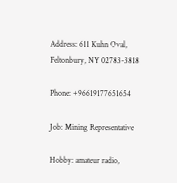Address: 611 Kuhn Oval, Feltonbury, NY 02783-3818

Phone: +96619177651654

Job: Mining Representative

Hobby: amateur radio,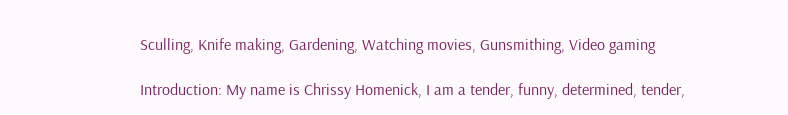Sculling, Knife making, Gardening, Watching movies, Gunsmithing, Video gaming

Introduction: My name is Chrissy Homenick, I am a tender, funny, determined, tender,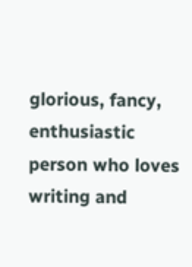glorious, fancy, enthusiastic person who loves writing and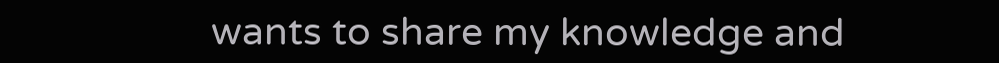wants to share my knowledge and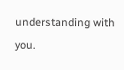understanding with you.